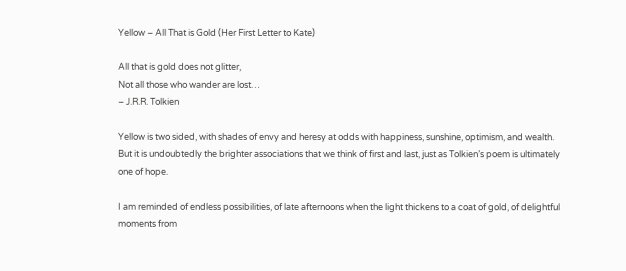Yellow – All That is Gold (Her First Letter to Kate)

All that is gold does not glitter,
Not all those who wander are lost…
– J.R.R. Tolkien

Yellow is two sided, with shades of envy and heresy at odds with happiness, sunshine, optimism, and wealth. But it is undoubtedly the brighter associations that we think of first and last, just as Tolkien’s poem is ultimately one of hope.

I am reminded of endless possibilities, of late afternoons when the light thickens to a coat of gold, of delightful moments from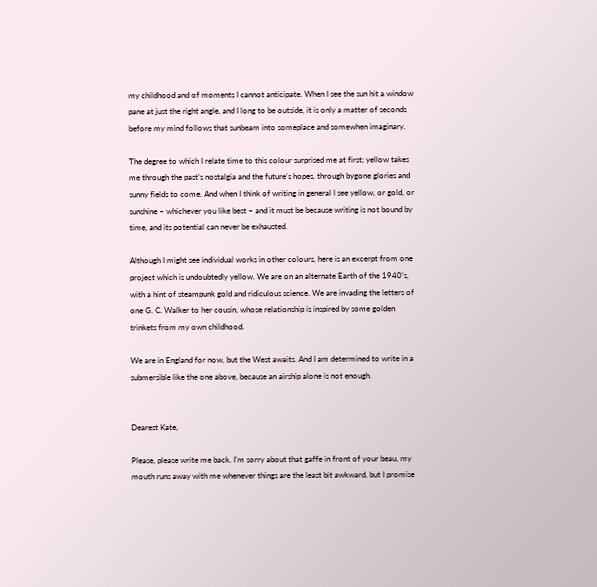my childhood and of moments I cannot anticipate. When I see the sun hit a window pane at just the right angle, and I long to be outside, it is only a matter of seconds before my mind follows that sunbeam into someplace and somewhen imaginary.

The degree to which I relate time to this colour surprised me at first; yellow takes me through the past’s nostalgia and the future’s hopes, through bygone glories and sunny fields to come. And when I think of writing in general I see yellow, or gold, or sunshine – whichever you like best – and it must be because writing is not bound by time, and its potential can never be exhausted.

Although I might see individual works in other colours, here is an excerpt from one project which is undoubtedly yellow. We are on an alternate Earth of the 1940’s, with a hint of steampunk gold and ridiculous science. We are invading the letters of one G. C. Walker to her cousin, whose relationship is inspired by some golden trinkets from my own childhood.

We are in England for now, but the West awaits. And I am determined to write in a submersible like the one above, because an airship alone is not enough.


Dearest Kate,

Please, please write me back. I’m sorry about that gaffe in front of your beau, my mouth runs away with me whenever things are the least bit awkward, but I promise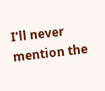I’ll never mention the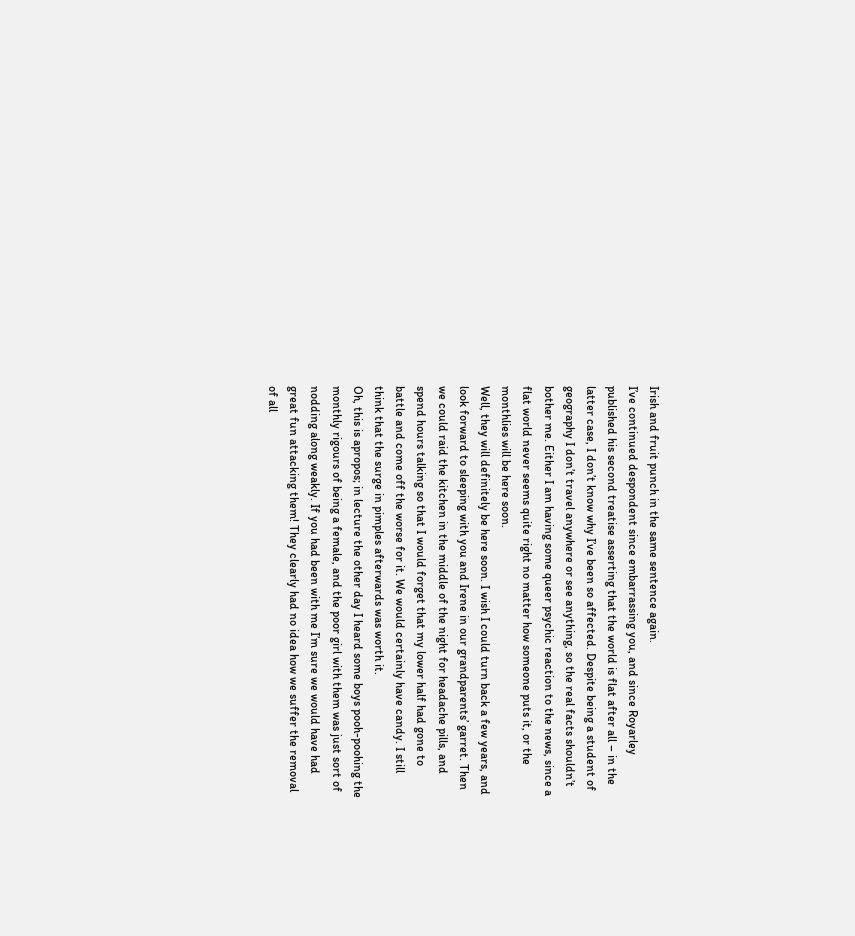Irish and fruit punch in the same sentence again.
I’ve continued despondent since embarrassing you, and since Royarley published his second treatise asserting that the world is flat after all – in the latter case, I don’t know why I’ve been so affected. Despite being a student of geography I don’t travel anywhere or see anything, so the real facts shouldn’t bother me. Either I am having some queer psychic reaction to the news, since a flat world never seems quite right no matter how someone puts it, or the monthlies will be here soon.
Well, they will definitely be here soon. I wish I could turn back a few years, and look forward to sleeping with you and Irene in our grandparents’ garret. Then we could raid the kitchen in the middle of the night for headache pills, and spend hours talking so that I would forget that my lower half had gone to battle and come off the worse for it. We would certainly have candy. I still think that the surge in pimples afterwards was worth it.
Oh, this is apropos; in lecture the other day I heard some boys pooh-poohing the monthly rigours of being a female, and the poor girl with them was just sort of nodding along weakly. If you had been with me I’m sure we would have had great fun attacking them! They clearly had no idea how we suffer the removal of all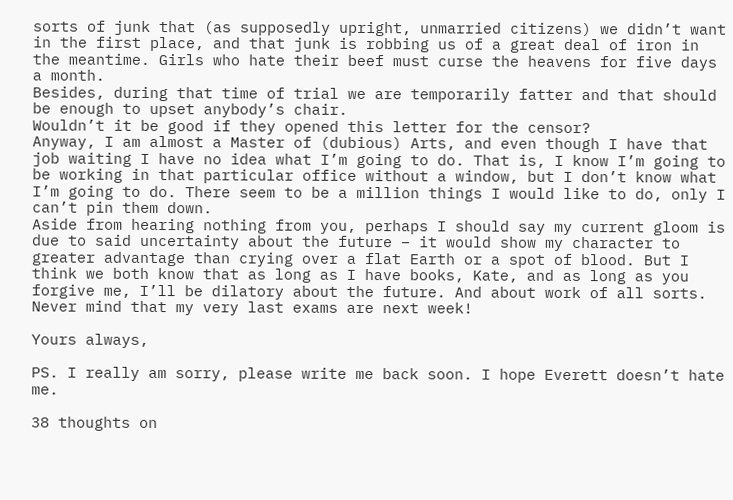sorts of junk that (as supposedly upright, unmarried citizens) we didn’t want in the first place, and that junk is robbing us of a great deal of iron in the meantime. Girls who hate their beef must curse the heavens for five days a month.
Besides, during that time of trial we are temporarily fatter and that should be enough to upset anybody’s chair.
Wouldn’t it be good if they opened this letter for the censor?
Anyway, I am almost a Master of (dubious) Arts, and even though I have that job waiting I have no idea what I’m going to do. That is, I know I’m going to be working in that particular office without a window, but I don’t know what I’m going to do. There seem to be a million things I would like to do, only I can’t pin them down.
Aside from hearing nothing from you, perhaps I should say my current gloom is due to said uncertainty about the future – it would show my character to greater advantage than crying over a flat Earth or a spot of blood. But I think we both know that as long as I have books, Kate, and as long as you forgive me, I’ll be dilatory about the future. And about work of all sorts. Never mind that my very last exams are next week!

Yours always,

PS. I really am sorry, please write me back soon. I hope Everett doesn’t hate me.

38 thoughts on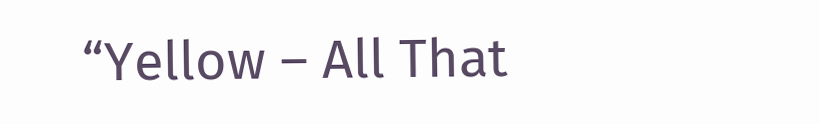“Yellow – All That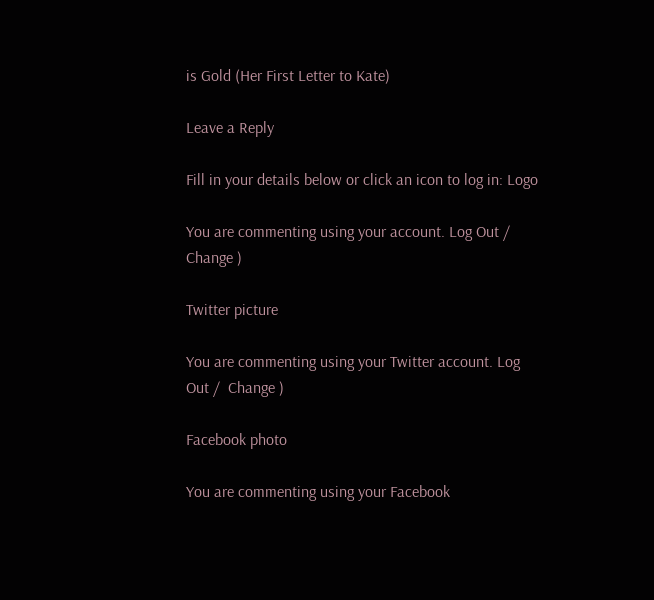is Gold (Her First Letter to Kate)

Leave a Reply

Fill in your details below or click an icon to log in: Logo

You are commenting using your account. Log Out /  Change )

Twitter picture

You are commenting using your Twitter account. Log Out /  Change )

Facebook photo

You are commenting using your Facebook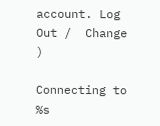account. Log Out /  Change )

Connecting to %s